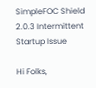SimpleFOC Shield 2.0.3 Intermittent Startup Issue

Hi Folks,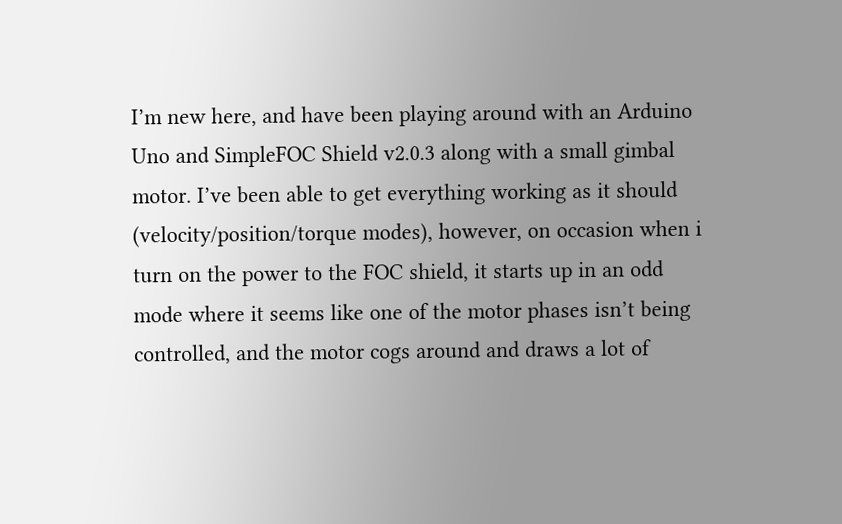I’m new here, and have been playing around with an Arduino Uno and SimpleFOC Shield v2.0.3 along with a small gimbal motor. I’ve been able to get everything working as it should (velocity/position/torque modes), however, on occasion when i turn on the power to the FOC shield, it starts up in an odd mode where it seems like one of the motor phases isn’t being controlled, and the motor cogs around and draws a lot of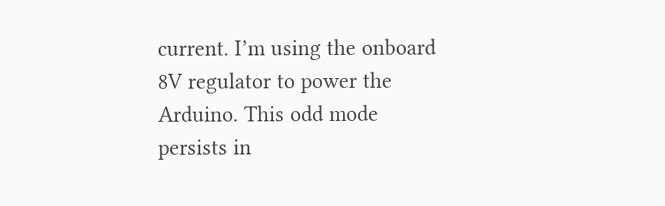current. I’m using the onboard 8V regulator to power the Arduino. This odd mode persists in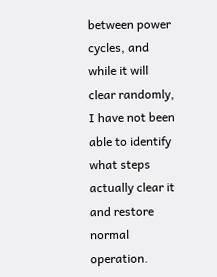between power cycles, and while it will clear randomly, I have not been able to identify what steps actually clear it and restore normal operation.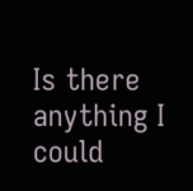Is there anything I could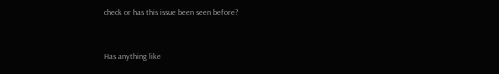check or has this issue been seen before?


Has anything like